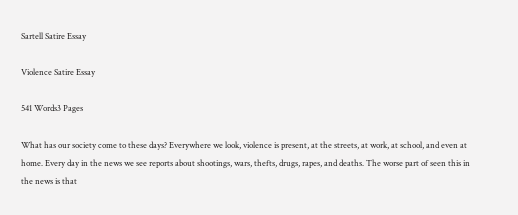Sartell Satire Essay

Violence Satire Essay

541 Words3 Pages

What has our society come to these days? Everywhere we look, violence is present, at the streets, at work, at school, and even at home. Every day in the news we see reports about shootings, wars, thefts, drugs, rapes, and deaths. The worse part of seen this in the news is that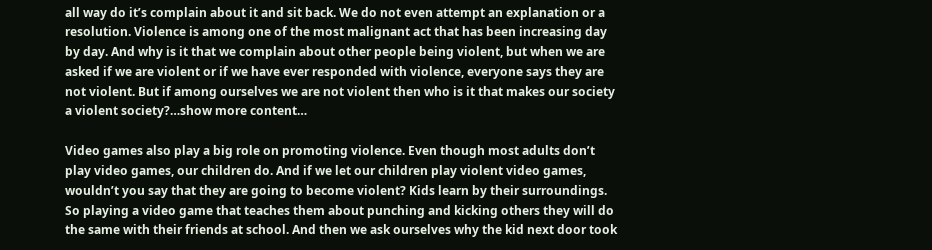all way do it’s complain about it and sit back. We do not even attempt an explanation or a resolution. Violence is among one of the most malignant act that has been increasing day by day. And why is it that we complain about other people being violent, but when we are asked if we are violent or if we have ever responded with violence, everyone says they are not violent. But if among ourselves we are not violent then who is it that makes our society a violent society?…show more content…

Video games also play a big role on promoting violence. Even though most adults don’t play video games, our children do. And if we let our children play violent video games, wouldn’t you say that they are going to become violent? Kids learn by their surroundings. So playing a video game that teaches them about punching and kicking others they will do the same with their friends at school. And then we ask ourselves why the kid next door took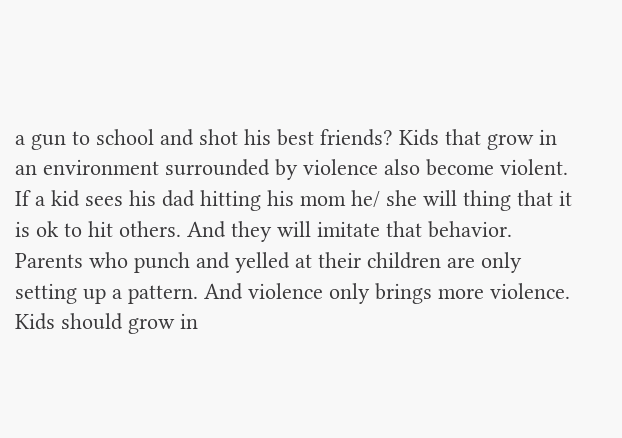a gun to school and shot his best friends? Kids that grow in an environment surrounded by violence also become violent. If a kid sees his dad hitting his mom he/ she will thing that it is ok to hit others. And they will imitate that behavior. Parents who punch and yelled at their children are only setting up a pattern. And violence only brings more violence. Kids should grow in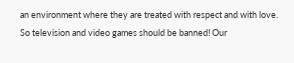an environment where they are treated with respect and with love. So television and video games should be banned! Our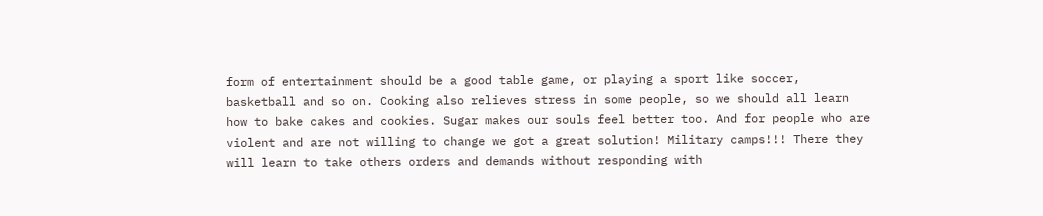form of entertainment should be a good table game, or playing a sport like soccer, basketball and so on. Cooking also relieves stress in some people, so we should all learn how to bake cakes and cookies. Sugar makes our souls feel better too. And for people who are violent and are not willing to change we got a great solution! Military camps!!! There they will learn to take others orders and demands without responding with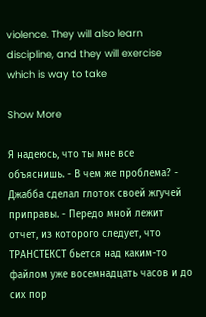violence. They will also learn discipline, and they will exercise which is way to take

Show More

Я надеюсь, что ты мне все объяснишь. - В чем же проблема? - Джабба сделал глоток своей жгучей приправы. - Передо мной лежит отчет, из которого следует, что ТРАНСТЕКСТ бьется над каким-то файлом уже восемнадцать часов и до сих пор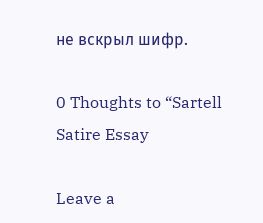не вскрыл шифр.

0 Thoughts to “Sartell Satire Essay

Leave a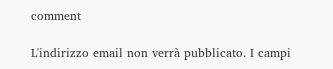comment

L'indirizzo email non verrà pubblicato. I campi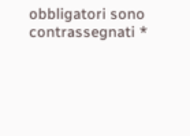obbligatori sono contrassegnati *